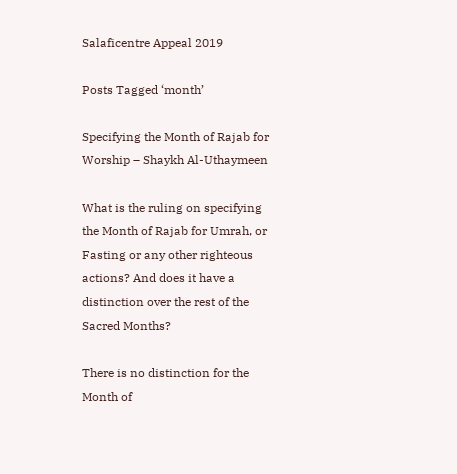Salaficentre Appeal 2019

Posts Tagged ‘month’

Specifying the Month of Rajab for Worship – Shaykh Al-Uthaymeen

What is the ruling on specifying the Month of Rajab for Umrah, or Fasting or any other righteous actions? And does it have a distinction over the rest of the Sacred Months?

There is no distinction for the Month of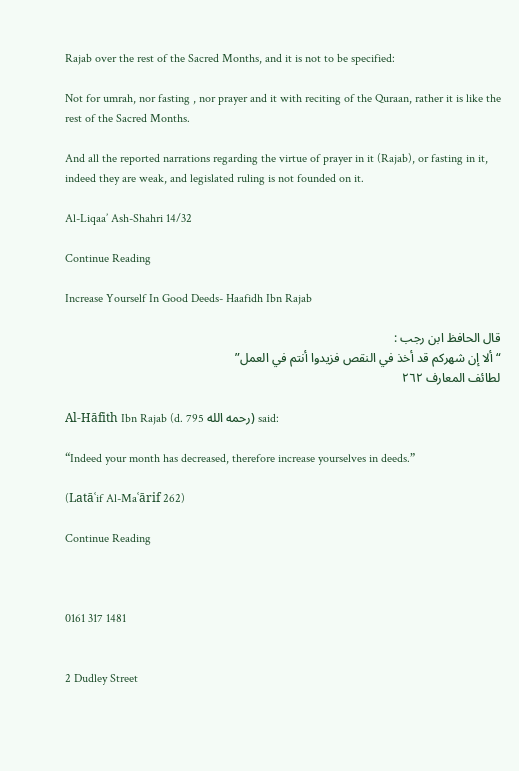Rajab over the rest of the Sacred Months, and it is not to be specified:

Not for umrah, nor fasting , nor prayer and it with reciting of the Quraan, rather it is like the rest of the Sacred Months.

And all the reported narrations regarding the virtue of prayer in it (Rajab), or fasting in it, indeed they are weak, and legislated ruling is not founded on it.

Al-Liqaa’ Ash-Shahri 14/32

Continue Reading

Increase Yourself In Good Deeds- Haafidh Ibn Rajab

قال الحافظ ابن رجب :
“ألا إن شهركم قد أخذ في النقص فزيدوا أنتم في العمل”
لطائف المعارف ٢٦٢

Al-Hāfith Ibn Rajab (d. 795 رحمه الله) said:

“Indeed your month has decreased, therefore increase yourselves in deeds.”

(Latāʿif Al-Maʿārif 262)

Continue Reading



0161 317 1481


2 Dudley Street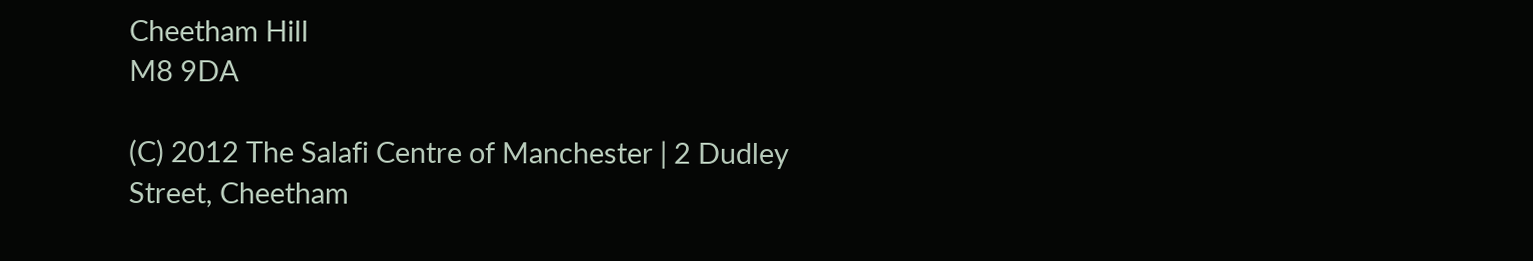Cheetham Hill
M8 9DA

(C) 2012 The Salafi Centre of Manchester | 2 Dudley Street, Cheetham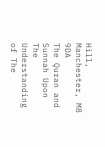Hill, Manchester, M8 9DA
The Quran and Sunnah Upon The Understanding of The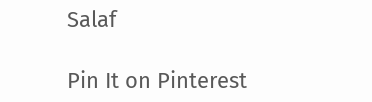Salaf

Pin It on Pinterest